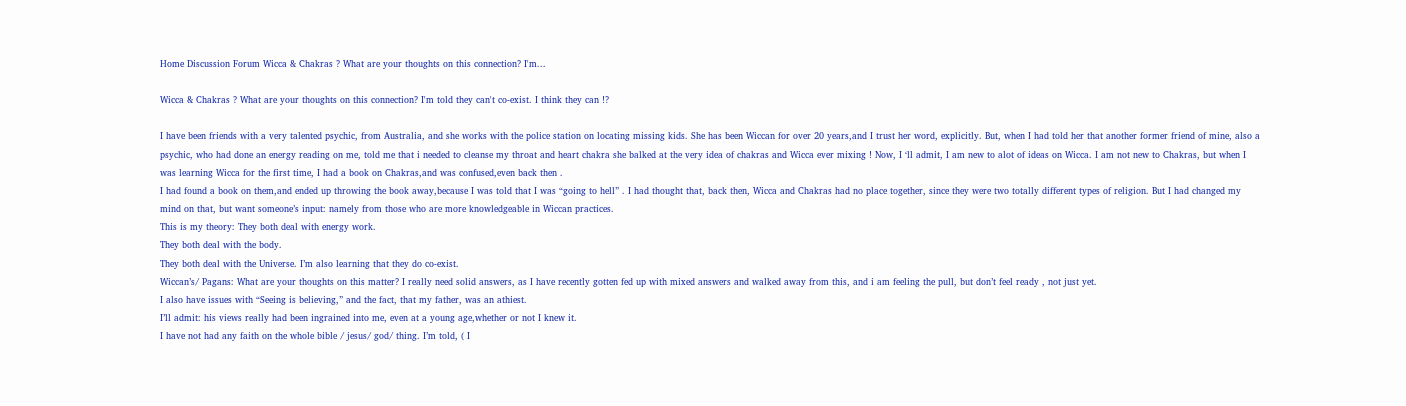Home Discussion Forum Wicca & Chakras ? What are your thoughts on this connection? I'm...

Wicca & Chakras ? What are your thoughts on this connection? I'm told they can't co-exist. I think they can !?

I have been friends with a very talented psychic, from Australia, and she works with the police station on locating missing kids. She has been Wiccan for over 20 years,and I trust her word, explicitly. But, when I had told her that another former friend of mine, also a psychic, who had done an energy reading on me, told me that i needed to cleanse my throat and heart chakra she balked at the very idea of chakras and Wicca ever mixing ! Now, I ‘ll admit, I am new to alot of ideas on Wicca. I am not new to Chakras, but when I was learning Wicca for the first time, I had a book on Chakras,and was confused,even back then .
I had found a book on them,and ended up throwing the book away,because I was told that I was “going to hell” . I had thought that, back then, Wicca and Chakras had no place together, since they were two totally different types of religion. But I had changed my mind on that, but want someone’s input: namely from those who are more knowledgeable in Wiccan practices.
This is my theory: They both deal with energy work.
They both deal with the body.
They both deal with the Universe. I’m also learning that they do co-exist.
Wiccan’s/ Pagans: What are your thoughts on this matter? I really need solid answers, as I have recently gotten fed up with mixed answers and walked away from this, and i am feeling the pull, but don’t feel ready , not just yet.
I also have issues with “Seeing is believing,” and the fact, that my father, was an athiest.
I’ll admit: his views really had been ingrained into me, even at a young age,whether or not I knew it.
I have not had any faith on the whole bible / jesus/ god/ thing. I’m told, ( I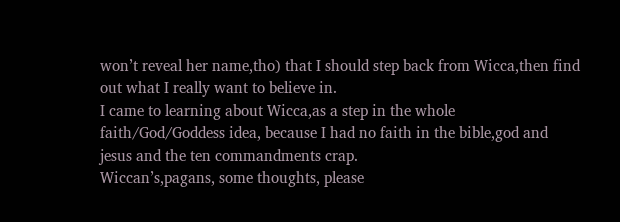won’t reveal her name,tho) that I should step back from Wicca,then find out what I really want to believe in.
I came to learning about Wicca,as a step in the whole faith/God/Goddess idea, because I had no faith in the bible,god and jesus and the ten commandments crap.
Wiccan’s,pagans, some thoughts, please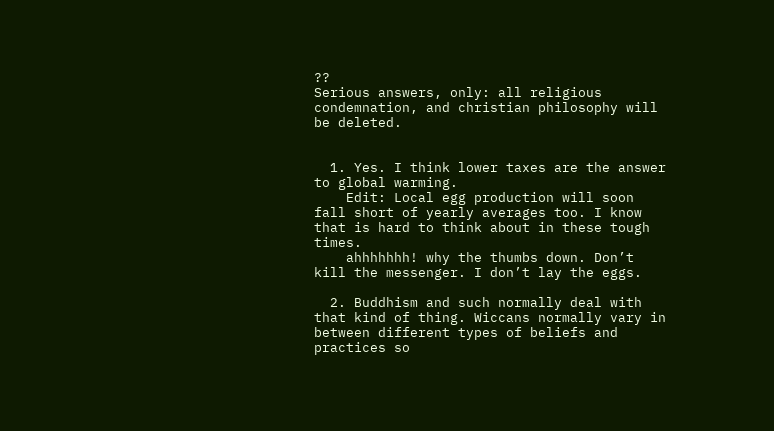??
Serious answers, only: all religious condemnation, and christian philosophy will be deleted.


  1. Yes. I think lower taxes are the answer to global warming.
    Edit: Local egg production will soon fall short of yearly averages too. I know that is hard to think about in these tough times.
    ahhhhhhh! why the thumbs down. Don’t kill the messenger. I don’t lay the eggs.

  2. Buddhism and such normally deal with that kind of thing. Wiccans normally vary in between different types of beliefs and practices so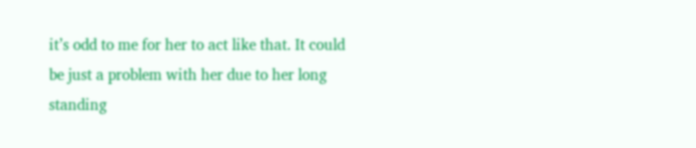it’s odd to me for her to act like that. It could be just a problem with her due to her long standing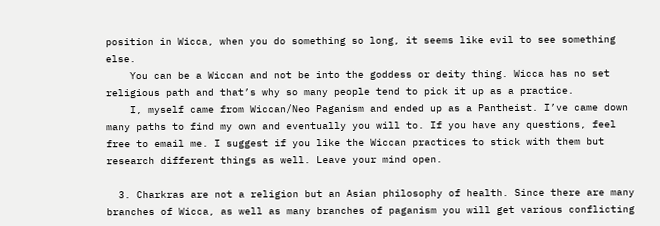position in Wicca, when you do something so long, it seems like evil to see something else.
    You can be a Wiccan and not be into the goddess or deity thing. Wicca has no set religious path and that’s why so many people tend to pick it up as a practice.
    I, myself came from Wiccan/Neo Paganism and ended up as a Pantheist. I’ve came down many paths to find my own and eventually you will to. If you have any questions, feel free to email me. I suggest if you like the Wiccan practices to stick with them but research different things as well. Leave your mind open.

  3. Charkras are not a religion but an Asian philosophy of health. Since there are many branches of Wicca, as well as many branches of paganism you will get various conflicting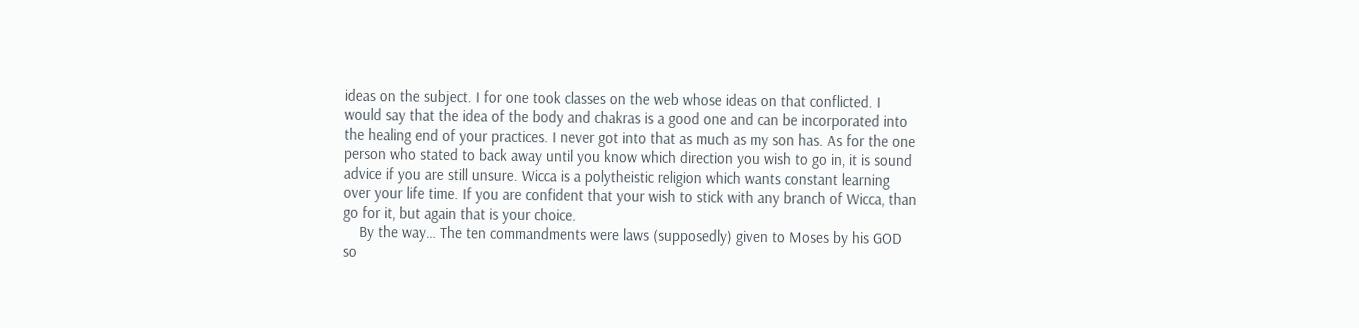ideas on the subject. I for one took classes on the web whose ideas on that conflicted. I would say that the idea of the body and chakras is a good one and can be incorporated into the healing end of your practices. I never got into that as much as my son has. As for the one person who stated to back away until you know which direction you wish to go in, it is sound advice if you are still unsure. Wicca is a polytheistic religion which wants constant learning over your life time. If you are confident that your wish to stick with any branch of Wicca, than go for it, but again that is your choice.
    By the way… The ten commandments were laws (supposedly) given to Moses by his GOD so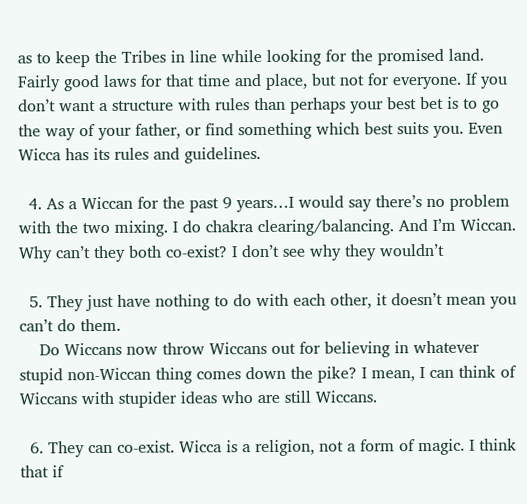as to keep the Tribes in line while looking for the promised land. Fairly good laws for that time and place, but not for everyone. If you don’t want a structure with rules than perhaps your best bet is to go the way of your father, or find something which best suits you. Even Wicca has its rules and guidelines.

  4. As a Wiccan for the past 9 years…I would say there’s no problem with the two mixing. I do chakra clearing/balancing. And I’m Wiccan. Why can’t they both co-exist? I don’t see why they wouldn’t

  5. They just have nothing to do with each other, it doesn’t mean you can’t do them.
    Do Wiccans now throw Wiccans out for believing in whatever stupid non-Wiccan thing comes down the pike? I mean, I can think of Wiccans with stupider ideas who are still Wiccans.

  6. They can co-exist. Wicca is a religion, not a form of magic. I think that if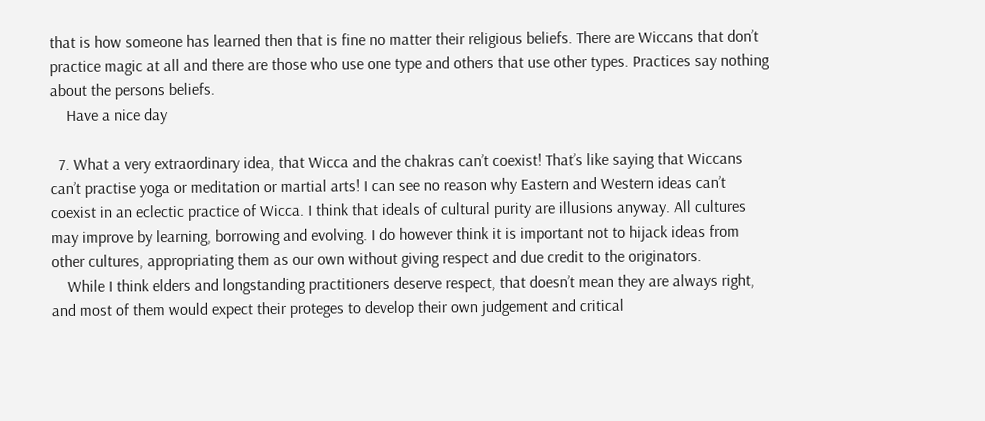that is how someone has learned then that is fine no matter their religious beliefs. There are Wiccans that don’t practice magic at all and there are those who use one type and others that use other types. Practices say nothing about the persons beliefs.
    Have a nice day

  7. What a very extraordinary idea, that Wicca and the chakras can’t coexist! That’s like saying that Wiccans can’t practise yoga or meditation or martial arts! I can see no reason why Eastern and Western ideas can’t coexist in an eclectic practice of Wicca. I think that ideals of cultural purity are illusions anyway. All cultures may improve by learning, borrowing and evolving. I do however think it is important not to hijack ideas from other cultures, appropriating them as our own without giving respect and due credit to the originators.
    While I think elders and longstanding practitioners deserve respect, that doesn’t mean they are always right, and most of them would expect their proteges to develop their own judgement and critical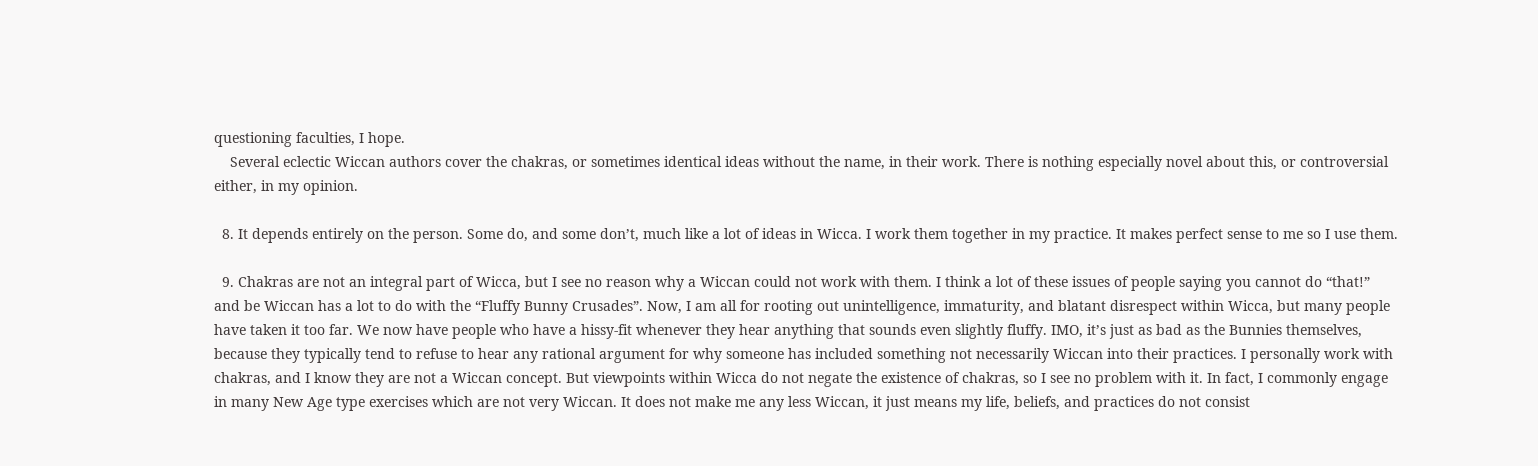questioning faculties, I hope.
    Several eclectic Wiccan authors cover the chakras, or sometimes identical ideas without the name, in their work. There is nothing especially novel about this, or controversial either, in my opinion.

  8. It depends entirely on the person. Some do, and some don’t, much like a lot of ideas in Wicca. I work them together in my practice. It makes perfect sense to me so I use them.

  9. Chakras are not an integral part of Wicca, but I see no reason why a Wiccan could not work with them. I think a lot of these issues of people saying you cannot do “that!” and be Wiccan has a lot to do with the “Fluffy Bunny Crusades”. Now, I am all for rooting out unintelligence, immaturity, and blatant disrespect within Wicca, but many people have taken it too far. We now have people who have a hissy-fit whenever they hear anything that sounds even slightly fluffy. IMO, it’s just as bad as the Bunnies themselves, because they typically tend to refuse to hear any rational argument for why someone has included something not necessarily Wiccan into their practices. I personally work with chakras, and I know they are not a Wiccan concept. But viewpoints within Wicca do not negate the existence of chakras, so I see no problem with it. In fact, I commonly engage in many New Age type exercises which are not very Wiccan. It does not make me any less Wiccan, it just means my life, beliefs, and practices do not consist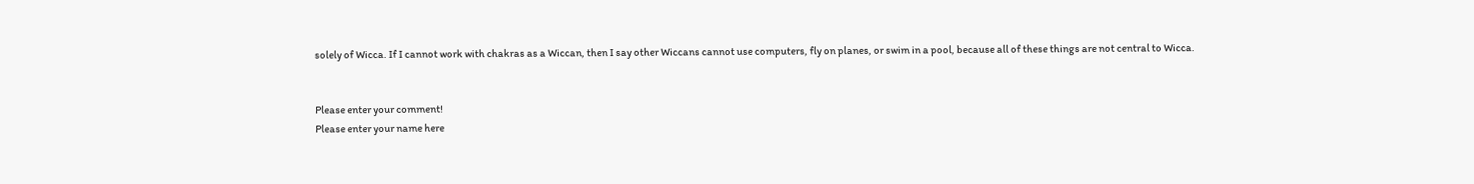solely of Wicca. If I cannot work with chakras as a Wiccan, then I say other Wiccans cannot use computers, fly on planes, or swim in a pool, because all of these things are not central to Wicca.


Please enter your comment!
Please enter your name here